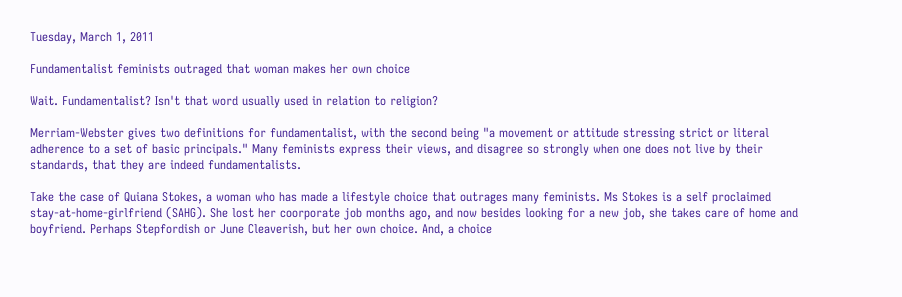Tuesday, March 1, 2011

Fundamentalist feminists outraged that woman makes her own choice

Wait. Fundamentalist? Isn't that word usually used in relation to religion?

Merriam-Webster gives two definitions for fundamentalist, with the second being "a movement or attitude stressing strict or literal adherence to a set of basic principals." Many feminists express their views, and disagree so strongly when one does not live by their standards, that they are indeed fundamentalists.

Take the case of Quiana Stokes, a woman who has made a lifestyle choice that outrages many feminists. Ms Stokes is a self proclaimed stay-at-home-girlfriend (SAHG). She lost her coorporate job months ago, and now besides looking for a new job, she takes care of home and boyfriend. Perhaps Stepfordish or June Cleaverish, but her own choice. And, a choice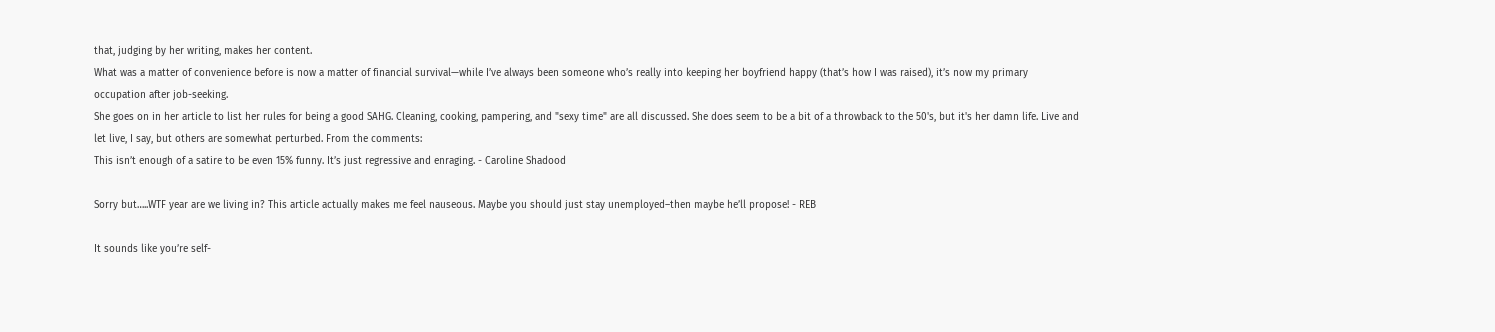that, judging by her writing, makes her content.
What was a matter of convenience before is now a matter of financial survival—while I’ve always been someone who’s really into keeping her boyfriend happy (that’s how I was raised), it’s now my primary occupation after job-seeking.
She goes on in her article to list her rules for being a good SAHG. Cleaning, cooking, pampering, and "sexy time" are all discussed. She does seem to be a bit of a throwback to the 50's, but it's her damn life. Live and let live, I say, but others are somewhat perturbed. From the comments:
This isn’t enough of a satire to be even 15% funny. It’s just regressive and enraging. - Caroline Shadood

Sorry but…..WTF year are we living in? This article actually makes me feel nauseous. Maybe you should just stay unemployed–then maybe he’ll propose! - REB

It sounds like you’re self-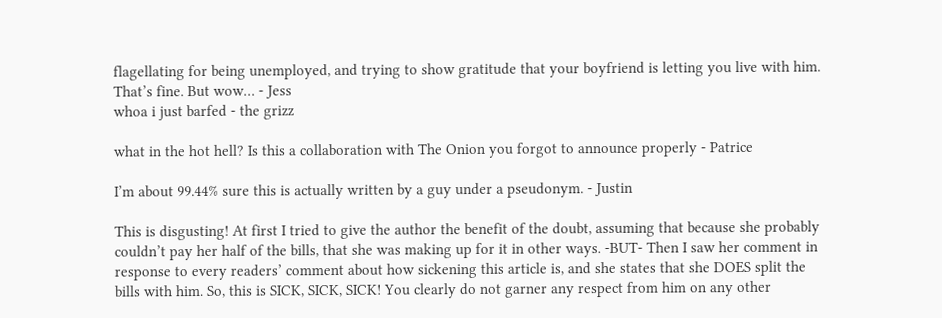flagellating for being unemployed, and trying to show gratitude that your boyfriend is letting you live with him. That’s fine. But wow… - Jess
whoa i just barfed - the grizz

what in the hot hell? Is this a collaboration with The Onion you forgot to announce properly - Patrice

I’m about 99.44% sure this is actually written by a guy under a pseudonym. - Justin

This is disgusting! At first I tried to give the author the benefit of the doubt, assuming that because she probably couldn’t pay her half of the bills, that she was making up for it in other ways. -BUT- Then I saw her comment in response to every readers’ comment about how sickening this article is, and she states that she DOES split the bills with him. So, this is SICK, SICK, SICK! You clearly do not garner any respect from him on any other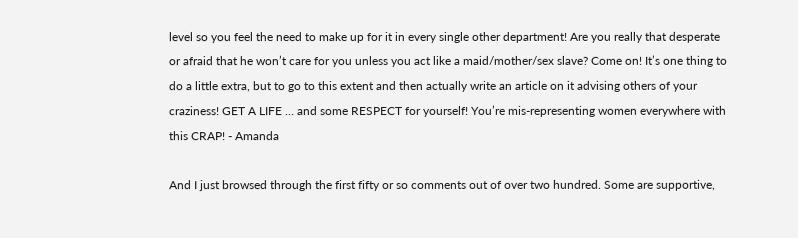level so you feel the need to make up for it in every single other department! Are you really that desperate or afraid that he won’t care for you unless you act like a maid/mother/sex slave? Come on! It’s one thing to do a little extra, but to go to this extent and then actually write an article on it advising others of your craziness! GET A LIFE … and some RESPECT for yourself! You’re mis-representing women everywhere with this CRAP! - Amanda

And I just browsed through the first fifty or so comments out of over two hundred. Some are supportive,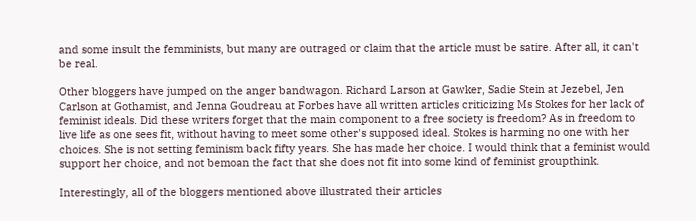and some insult the femminists, but many are outraged or claim that the article must be satire. After all, it can't be real.

Other bloggers have jumped on the anger bandwagon. Richard Larson at Gawker, Sadie Stein at Jezebel, Jen Carlson at Gothamist, and Jenna Goudreau at Forbes have all written articles criticizing Ms Stokes for her lack of feminist ideals. Did these writers forget that the main component to a free society is freedom? As in freedom to live life as one sees fit, without having to meet some other's supposed ideal. Stokes is harming no one with her choices. She is not setting feminism back fifty years. She has made her choice. I would think that a feminist would support her choice, and not bemoan the fact that she does not fit into some kind of feminist groupthink.

Interestingly, all of the bloggers mentioned above illustrated their articles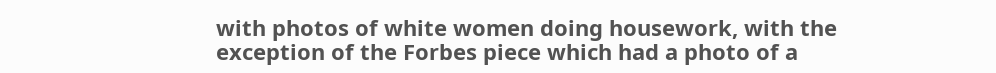with photos of white women doing housework, with the exception of the Forbes piece which had a photo of a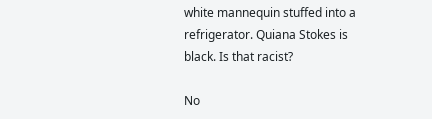white mannequin stuffed into a refrigerator. Quiana Stokes is black. Is that racist?

No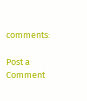comments:

Post a Comment